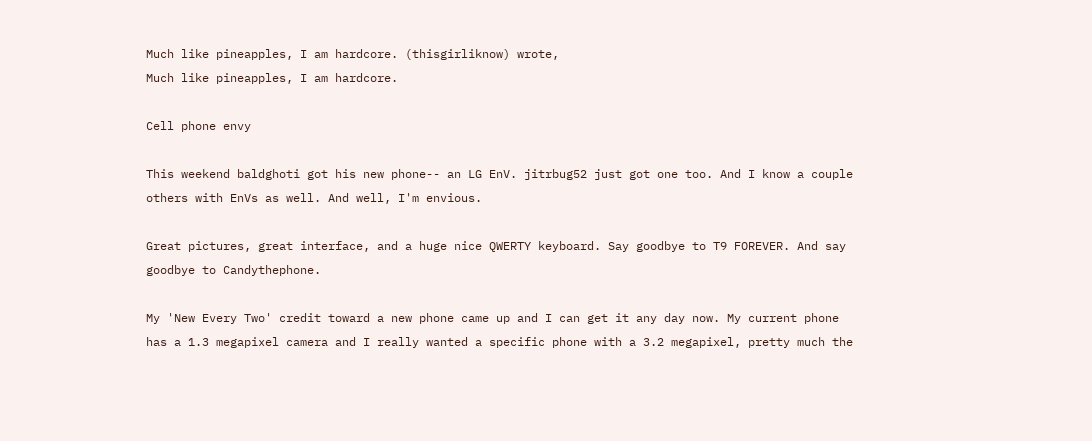Much like pineapples, I am hardcore. (thisgirliknow) wrote,
Much like pineapples, I am hardcore.

Cell phone envy

This weekend baldghoti got his new phone-- an LG EnV. jitrbug52 just got one too. And I know a couple others with EnVs as well. And well, I'm envious.

Great pictures, great interface, and a huge nice QWERTY keyboard. Say goodbye to T9 FOREVER. And say goodbye to Candythephone.

My 'New Every Two' credit toward a new phone came up and I can get it any day now. My current phone has a 1.3 megapixel camera and I really wanted a specific phone with a 3.2 megapixel, pretty much the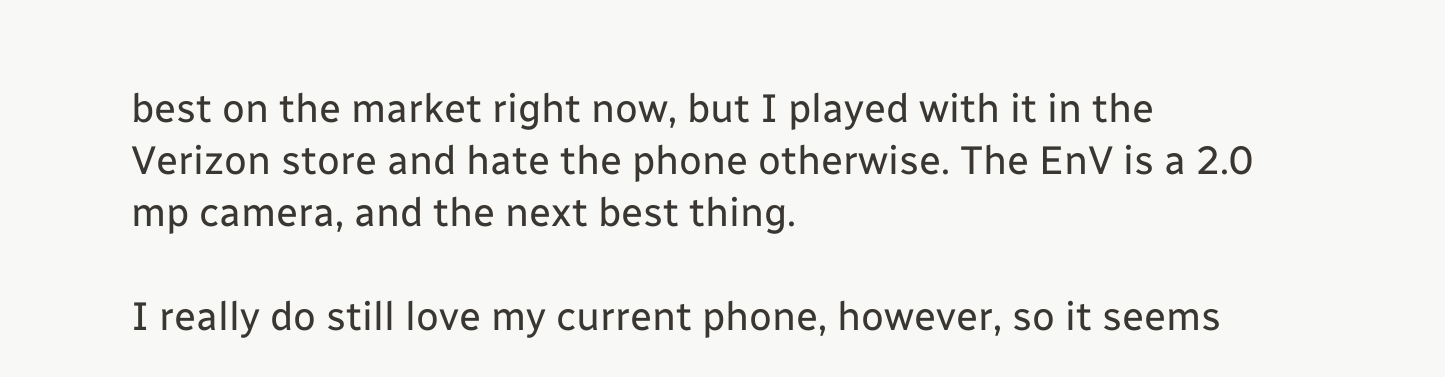best on the market right now, but I played with it in the Verizon store and hate the phone otherwise. The EnV is a 2.0 mp camera, and the next best thing.

I really do still love my current phone, however, so it seems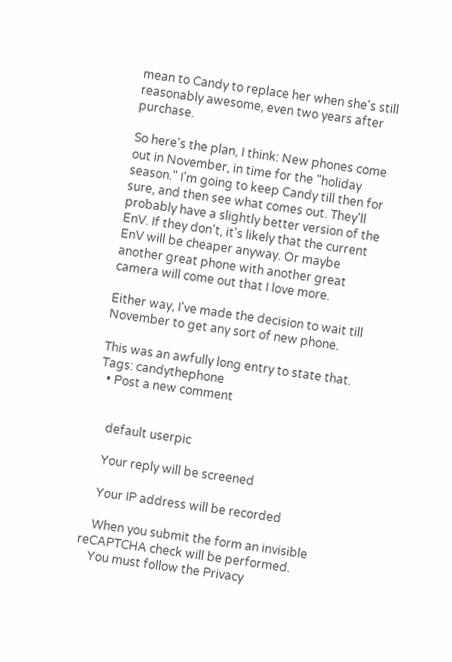mean to Candy to replace her when she's still reasonably awesome, even two years after purchase.

So here's the plan, I think: New phones come out in November, in time for the "holiday season." I'm going to keep Candy till then for sure, and then see what comes out. They'll probably have a slightly better version of the EnV. If they don't, it's likely that the current EnV will be cheaper anyway. Or maybe another great phone with another great camera will come out that I love more.

Either way, I've made the decision to wait till November to get any sort of new phone.

This was an awfully long entry to state that.
Tags: candythephone
  • Post a new comment


    default userpic

    Your reply will be screened

    Your IP address will be recorded

    When you submit the form an invisible reCAPTCHA check will be performed.
    You must follow the Privacy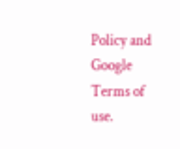Policy and Google Terms of use.